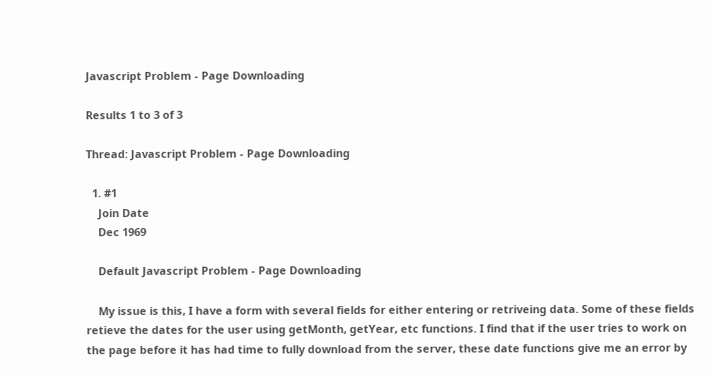Javascript Problem - Page Downloading

Results 1 to 3 of 3

Thread: Javascript Problem - Page Downloading

  1. #1
    Join Date
    Dec 1969

    Default Javascript Problem - Page Downloading

    My issue is this, I have a form with several fields for either entering or retriveing data. Some of these fields retieve the dates for the user using getMonth, getYear, etc functions. I find that if the user tries to work on the page before it has had time to fully download from the server, these date functions give me an error by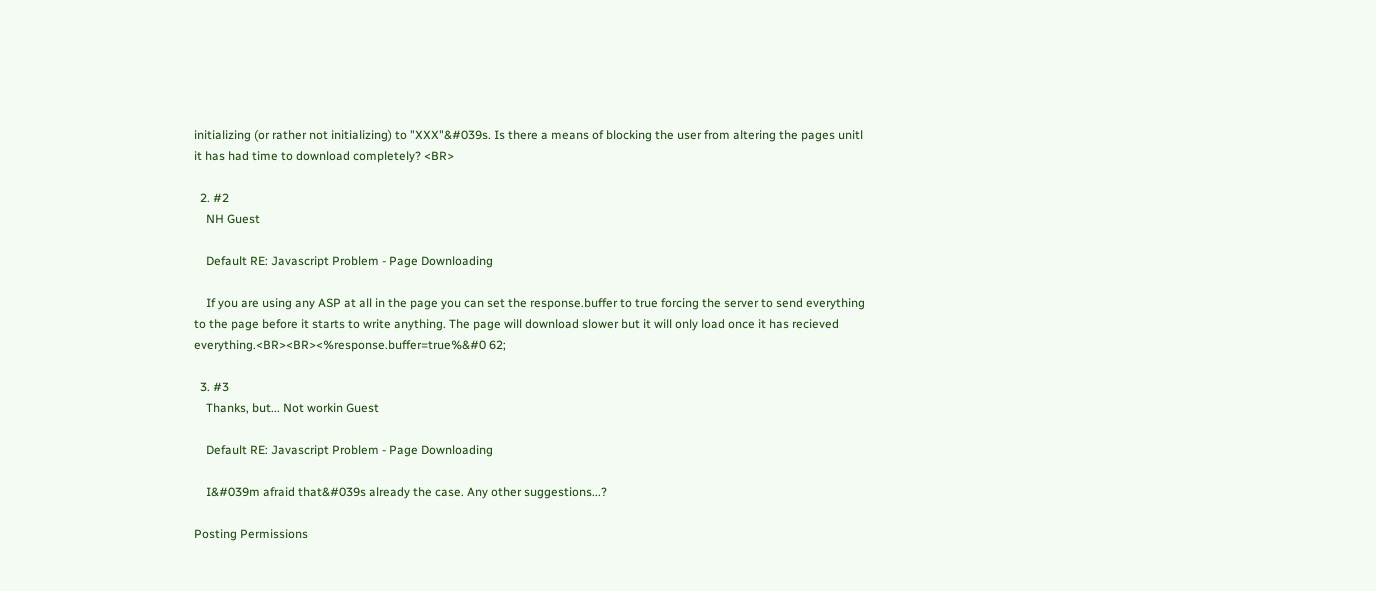initializing (or rather not initializing) to "XXX"&#039s. Is there a means of blocking the user from altering the pages unitl it has had time to download completely? <BR>

  2. #2
    NH Guest

    Default RE: Javascript Problem - Page Downloading

    If you are using any ASP at all in the page you can set the response.buffer to true forcing the server to send everything to the page before it starts to write anything. The page will download slower but it will only load once it has recieved everything.<BR><BR><%response.buffer=true%&#0 62;

  3. #3
    Thanks, but... Not workin Guest

    Default RE: Javascript Problem - Page Downloading

    I&#039m afraid that&#039s already the case. Any other suggestions...?

Posting Permissions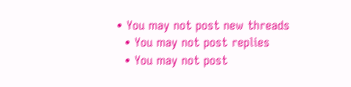• You may not post new threads
  • You may not post replies
  • You may not post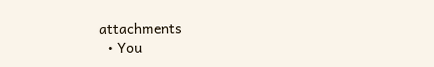attachments
  • You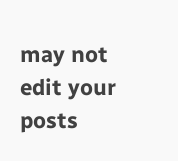may not edit your posts